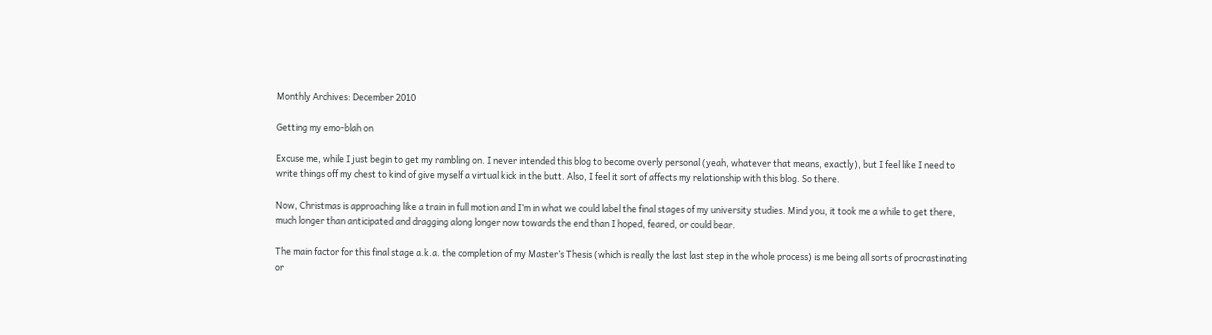Monthly Archives: December 2010

Getting my emo-blah on

Excuse me, while I just begin to get my rambling on. I never intended this blog to become overly personal (yeah, whatever that means, exactly), but I feel like I need to write things off my chest to kind of give myself a virtual kick in the butt. Also, I feel it sort of affects my relationship with this blog. So there.

Now, Christmas is approaching like a train in full motion and I’m in what we could label the final stages of my university studies. Mind you, it took me a while to get there, much longer than anticipated and dragging along longer now towards the end than I hoped, feared, or could bear.

The main factor for this final stage a.k.a. the completion of my Master’s Thesis (which is really the last last step in the whole process) is me being all sorts of procrastinating or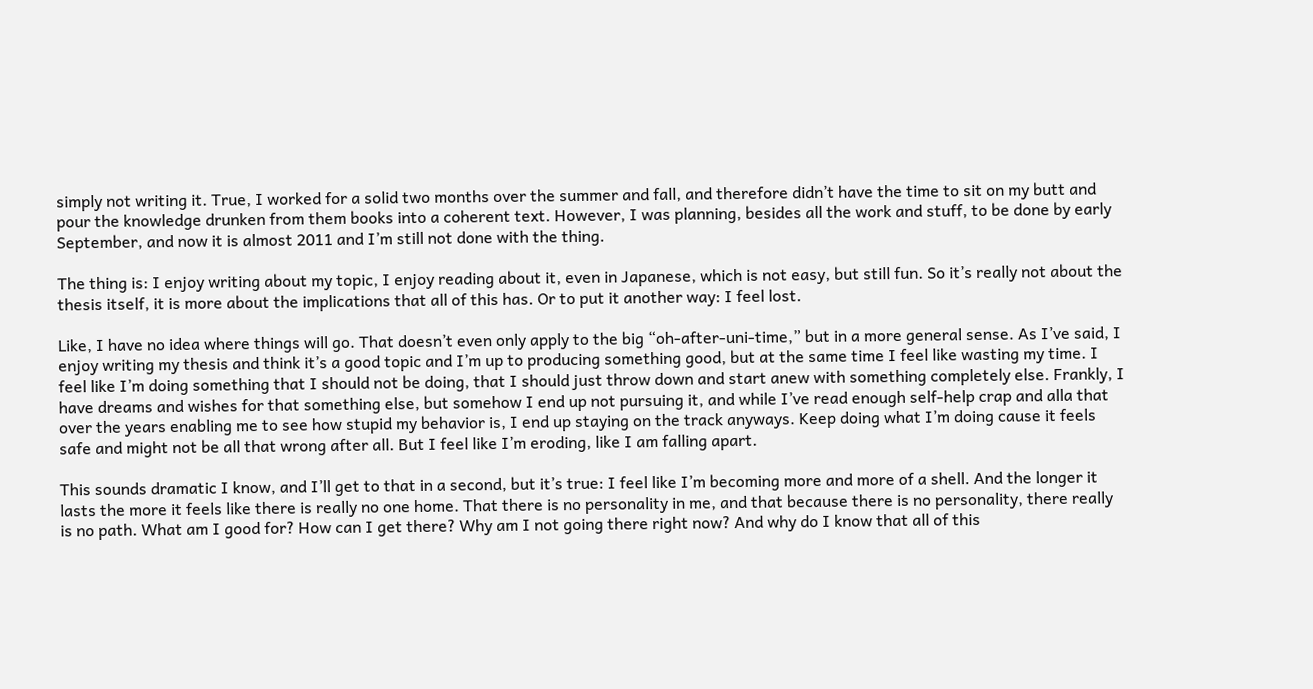simply not writing it. True, I worked for a solid two months over the summer and fall, and therefore didn’t have the time to sit on my butt and pour the knowledge drunken from them books into a coherent text. However, I was planning, besides all the work and stuff, to be done by early September, and now it is almost 2011 and I’m still not done with the thing.

The thing is: I enjoy writing about my topic, I enjoy reading about it, even in Japanese, which is not easy, but still fun. So it’s really not about the thesis itself, it is more about the implications that all of this has. Or to put it another way: I feel lost.

Like, I have no idea where things will go. That doesn’t even only apply to the big “oh-after-uni-time,” but in a more general sense. As I’ve said, I enjoy writing my thesis and think it’s a good topic and I’m up to producing something good, but at the same time I feel like wasting my time. I feel like I’m doing something that I should not be doing, that I should just throw down and start anew with something completely else. Frankly, I have dreams and wishes for that something else, but somehow I end up not pursuing it, and while I’ve read enough self-help crap and alla that over the years enabling me to see how stupid my behavior is, I end up staying on the track anyways. Keep doing what I’m doing cause it feels safe and might not be all that wrong after all. But I feel like I’m eroding, like I am falling apart.

This sounds dramatic I know, and I’ll get to that in a second, but it’s true: I feel like I’m becoming more and more of a shell. And the longer it lasts the more it feels like there is really no one home. That there is no personality in me, and that because there is no personality, there really is no path. What am I good for? How can I get there? Why am I not going there right now? And why do I know that all of this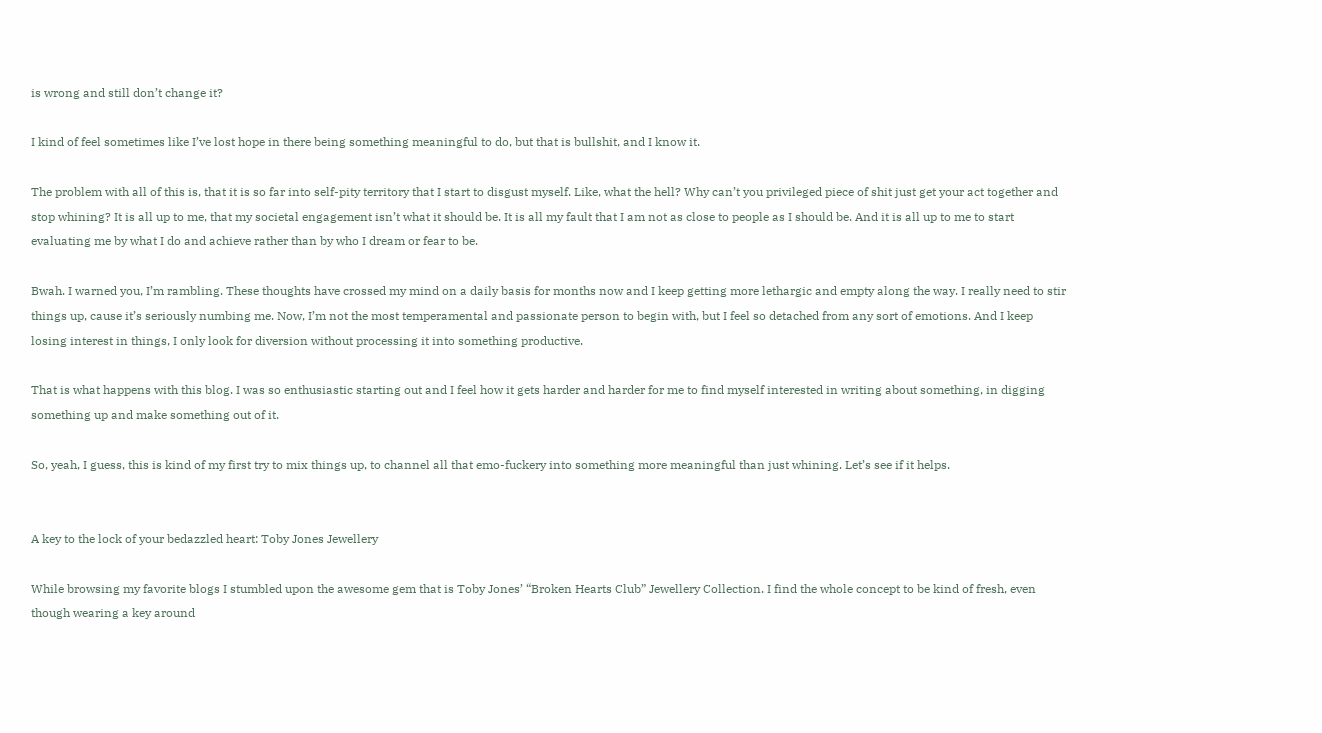is wrong and still don’t change it?

I kind of feel sometimes like I’ve lost hope in there being something meaningful to do, but that is bullshit, and I know it.

The problem with all of this is, that it is so far into self-pity territory that I start to disgust myself. Like, what the hell? Why can’t you privileged piece of shit just get your act together and stop whining? It is all up to me, that my societal engagement isn’t what it should be. It is all my fault that I am not as close to people as I should be. And it is all up to me to start evaluating me by what I do and achieve rather than by who I dream or fear to be.

Bwah. I warned you, I’m rambling. These thoughts have crossed my mind on a daily basis for months now and I keep getting more lethargic and empty along the way. I really need to stir things up, cause it’s seriously numbing me. Now, I’m not the most temperamental and passionate person to begin with, but I feel so detached from any sort of emotions. And I keep losing interest in things, I only look for diversion without processing it into something productive.

That is what happens with this blog. I was so enthusiastic starting out and I feel how it gets harder and harder for me to find myself interested in writing about something, in digging something up and make something out of it.

So, yeah, I guess, this is kind of my first try to mix things up, to channel all that emo-fuckery into something more meaningful than just whining. Let’s see if it helps.


A key to the lock of your bedazzled heart: Toby Jones Jewellery

While browsing my favorite blogs I stumbled upon the awesome gem that is Toby Jones’ “Broken Hearts Club” Jewellery Collection. I find the whole concept to be kind of fresh, even though wearing a key around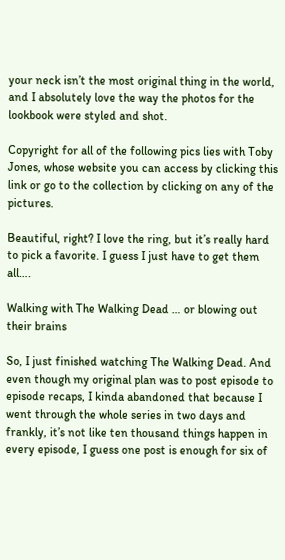your neck isn’t the most original thing in the world, and I absolutely love the way the photos for the lookbook were styled and shot.

Copyright for all of the following pics lies with Toby Jones, whose website you can access by clicking this link or go to the collection by clicking on any of the pictures.

Beautiful, right? I love the ring, but it’s really hard to pick a favorite. I guess I just have to get them all….

Walking with The Walking Dead … or blowing out their brains

So, I just finished watching The Walking Dead. And even though my original plan was to post episode to episode recaps, I kinda abandoned that because I went through the whole series in two days and frankly, it’s not like ten thousand things happen in every episode, I guess one post is enough for six of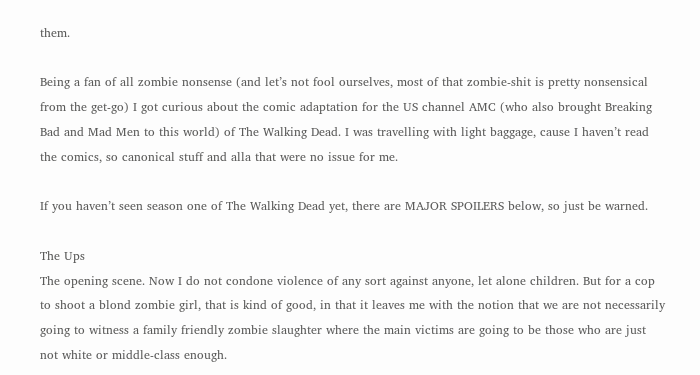them.

Being a fan of all zombie nonsense (and let’s not fool ourselves, most of that zombie-shit is pretty nonsensical from the get-go) I got curious about the comic adaptation for the US channel AMC (who also brought Breaking Bad and Mad Men to this world) of The Walking Dead. I was travelling with light baggage, cause I haven’t read the comics, so canonical stuff and alla that were no issue for me.

If you haven’t seen season one of The Walking Dead yet, there are MAJOR SPOILERS below, so just be warned.

The Ups
The opening scene. Now I do not condone violence of any sort against anyone, let alone children. But for a cop to shoot a blond zombie girl, that is kind of good, in that it leaves me with the notion that we are not necessarily going to witness a family friendly zombie slaughter where the main victims are going to be those who are just not white or middle-class enough.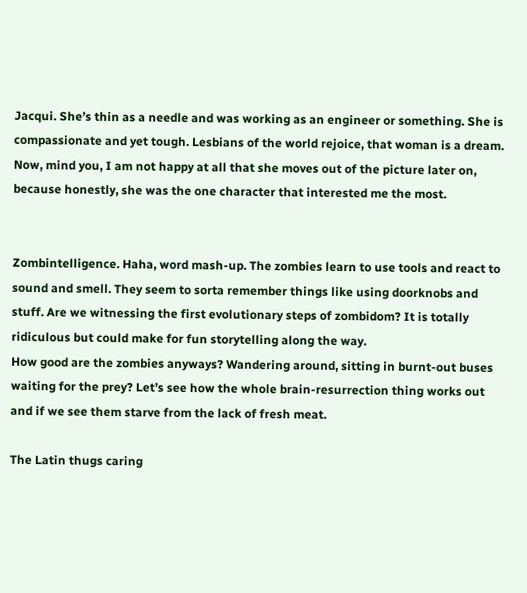Jacqui. She’s thin as a needle and was working as an engineer or something. She is compassionate and yet tough. Lesbians of the world rejoice, that woman is a dream. Now, mind you, I am not happy at all that she moves out of the picture later on, because honestly, she was the one character that interested me the most.


Zombintelligence. Haha, word mash-up. The zombies learn to use tools and react to sound and smell. They seem to sorta remember things like using doorknobs and stuff. Are we witnessing the first evolutionary steps of zombidom? It is totally ridiculous but could make for fun storytelling along the way.
How good are the zombies anyways? Wandering around, sitting in burnt-out buses waiting for the prey? Let’s see how the whole brain-resurrection thing works out and if we see them starve from the lack of fresh meat.

The Latin thugs caring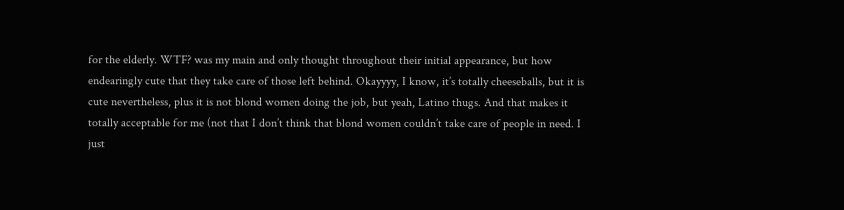for the elderly. WTF? was my main and only thought throughout their initial appearance, but how endearingly cute that they take care of those left behind. Okayyyy, I know, it’s totally cheeseballs, but it is cute nevertheless, plus it is not blond women doing the job, but yeah, Latino thugs. And that makes it totally acceptable for me (not that I don’t think that blond women couldn’t take care of people in need. I just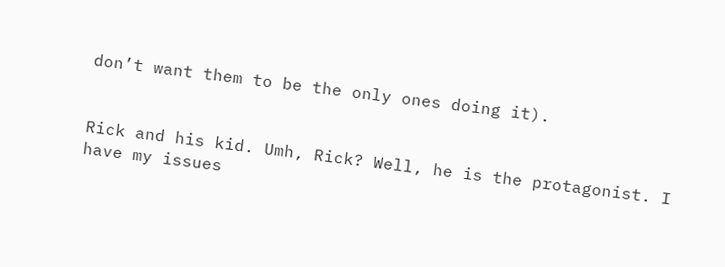don’t want them to be the only ones doing it).


Rick and his kid. Umh, Rick? Well, he is the protagonist. I have my issues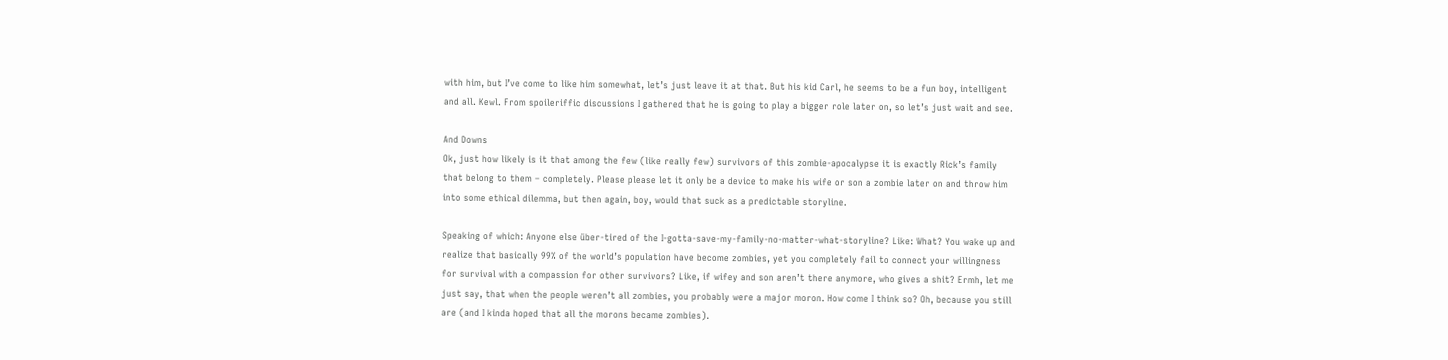with him, but I’ve come to like him somewhat, let’s just leave it at that. But his kid Carl, he seems to be a fun boy, intelligent and all. Kewl. From spoileriffic discussions I gathered that he is going to play a bigger role later on, so let’s just wait and see.

And Downs
Ok, just how likely is it that among the few (like really few) survivors of this zombie-apocalypse it is exactly Rick’s family that belong to them – completely. Please please let it only be a device to make his wife or son a zombie later on and throw him into some ethical dilemma, but then again, boy, would that suck as a predictable storyline.

Speaking of which: Anyone else über-tired of the I-gotta-save-my-family-no-matter-what-storyline? Like: What? You wake up and realize that basically 99% of the world’s population have become zombies, yet you completely fail to connect your willingness for survival with a compassion for other survivors? Like, if wifey and son aren’t there anymore, who gives a shit? Ermh, let me just say, that when the people weren’t all zombies, you probably were a major moron. How come I think so? Oh, because you still are (and I kinda hoped that all the morons became zombies).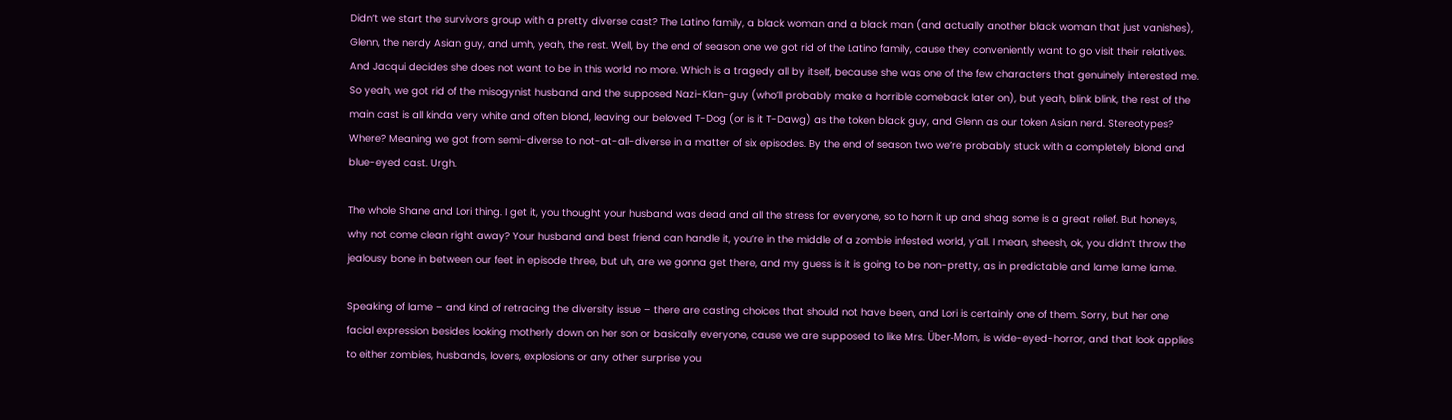Didn’t we start the survivors group with a pretty diverse cast? The Latino family, a black woman and a black man (and actually another black woman that just vanishes), Glenn, the nerdy Asian guy, and umh, yeah, the rest. Well, by the end of season one we got rid of the Latino family, cause they conveniently want to go visit their relatives. And Jacqui decides she does not want to be in this world no more. Which is a tragedy all by itself, because she was one of the few characters that genuinely interested me. So yeah, we got rid of the misogynist husband and the supposed Nazi-Klan-guy (who’ll probably make a horrible comeback later on), but yeah, blink blink, the rest of the main cast is all kinda very white and often blond, leaving our beloved T-Dog (or is it T-Dawg) as the token black guy, and Glenn as our token Asian nerd. Stereotypes? Where? Meaning we got from semi-diverse to not-at-all-diverse in a matter of six episodes. By the end of season two we’re probably stuck with a completely blond and blue-eyed cast. Urgh.

The whole Shane and Lori thing. I get it, you thought your husband was dead and all the stress for everyone, so to horn it up and shag some is a great relief. But honeys, why not come clean right away? Your husband and best friend can handle it, you’re in the middle of a zombie infested world, y’all. I mean, sheesh, ok, you didn’t throw the jealousy bone in between our feet in episode three, but uh, are we gonna get there, and my guess is it is going to be non-pretty, as in predictable and lame lame lame.

Speaking of lame – and kind of retracing the diversity issue – there are casting choices that should not have been, and Lori is certainly one of them. Sorry, but her one facial expression besides looking motherly down on her son or basically everyone, cause we are supposed to like Mrs. Über-Mom, is wide-eyed-horror, and that look applies to either zombies, husbands, lovers, explosions or any other surprise you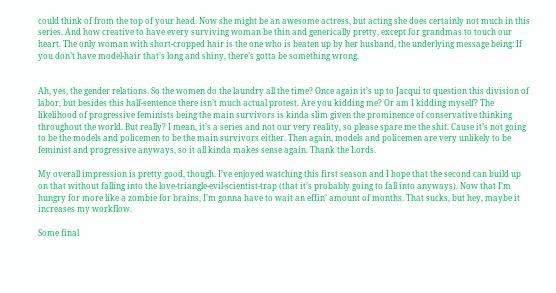could think of from the top of your head. Now she might be an awesome actress, but acting she does certainly not much in this series. And how creative to have every surviving woman be thin and generically pretty, except for grandmas to touch our heart. The only woman with short-cropped hair is the one who is beaten up by her husband, the underlying message being: If you don’t have model-hair that’s long and shiny, there’s gotta be something wrong.


Ah, yes, the gender relations. So the women do the laundry all the time? Once again it’s up to Jacqui to question this division of labor, but besides this half-sentence there isn’t much actual protest. Are you kidding me? Or am I kidding myself? The likelihood of progressive feminists being the main survivors is kinda slim given the prominence of conservative thinking throughout the world. But really? I mean, it’s a series and not our very reality, so please spare me the shit. Cause it’s not going to be the models and policemen to be the main survivors either. Then again, models and policemen are very unlikely to be feminist and progressive anyways, so it all kinda makes sense again. Thank the Lords.

My overall impression is pretty good, though. I’ve enjoyed watching this first season and I hope that the second can build up on that without falling into the love-triangle-evil-scientist-trap (that it’s probably going to fall into anyways). Now that I’m hungry for more like a zombie for brains, I’m gonna have to wait an effin’ amount of months. That sucks, but hey, maybe it increases my workflow.

Some final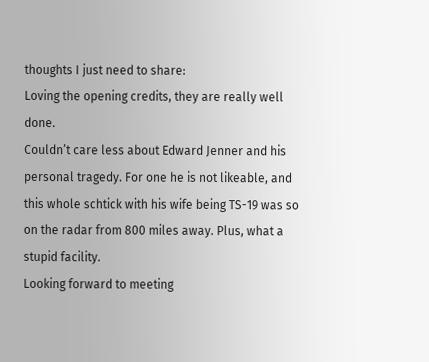thoughts I just need to share:
Loving the opening credits, they are really well done.
Couldn’t care less about Edward Jenner and his personal tragedy. For one he is not likeable, and this whole schtick with his wife being TS-19 was so on the radar from 800 miles away. Plus, what a stupid facility.
Looking forward to meeting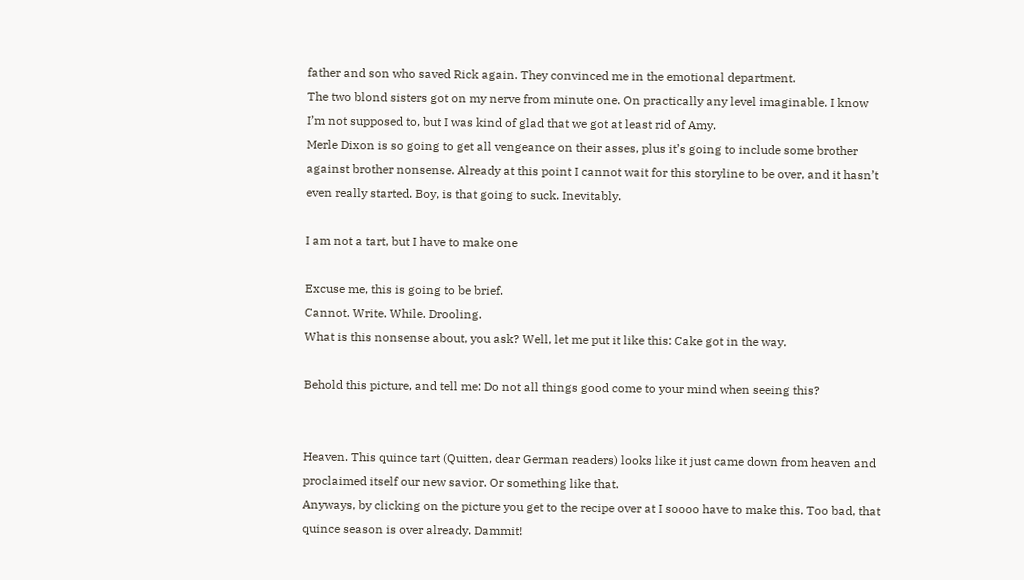father and son who saved Rick again. They convinced me in the emotional department.
The two blond sisters got on my nerve from minute one. On practically any level imaginable. I know I’m not supposed to, but I was kind of glad that we got at least rid of Amy.
Merle Dixon is so going to get all vengeance on their asses, plus it’s going to include some brother against brother nonsense. Already at this point I cannot wait for this storyline to be over, and it hasn’t even really started. Boy, is that going to suck. Inevitably.

I am not a tart, but I have to make one

Excuse me, this is going to be brief.
Cannot. Write. While. Drooling.
What is this nonsense about, you ask? Well, let me put it like this: Cake got in the way.

Behold this picture, and tell me: Do not all things good come to your mind when seeing this?


Heaven. This quince tart (Quitten, dear German readers) looks like it just came down from heaven and proclaimed itself our new savior. Or something like that.
Anyways, by clicking on the picture you get to the recipe over at I soooo have to make this. Too bad, that quince season is over already. Dammit!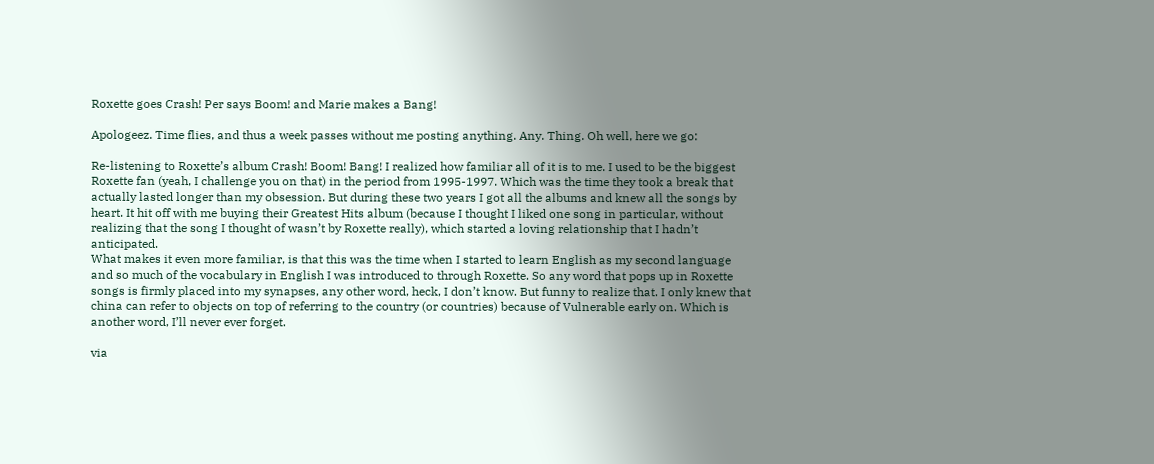Roxette goes Crash! Per says Boom! and Marie makes a Bang!

Apologeez. Time flies, and thus a week passes without me posting anything. Any. Thing. Oh well, here we go:

Re-listening to Roxette’s album Crash! Boom! Bang! I realized how familiar all of it is to me. I used to be the biggest Roxette fan (yeah, I challenge you on that) in the period from 1995-1997. Which was the time they took a break that actually lasted longer than my obsession. But during these two years I got all the albums and knew all the songs by heart. It hit off with me buying their Greatest Hits album (because I thought I liked one song in particular, without realizing that the song I thought of wasn’t by Roxette really), which started a loving relationship that I hadn’t anticipated.
What makes it even more familiar, is that this was the time when I started to learn English as my second language and so much of the vocabulary in English I was introduced to through Roxette. So any word that pops up in Roxette songs is firmly placed into my synapses, any other word, heck, I don’t know. But funny to realize that. I only knew that china can refer to objects on top of referring to the country (or countries) because of Vulnerable early on. Which is another word, I’ll never ever forget.

via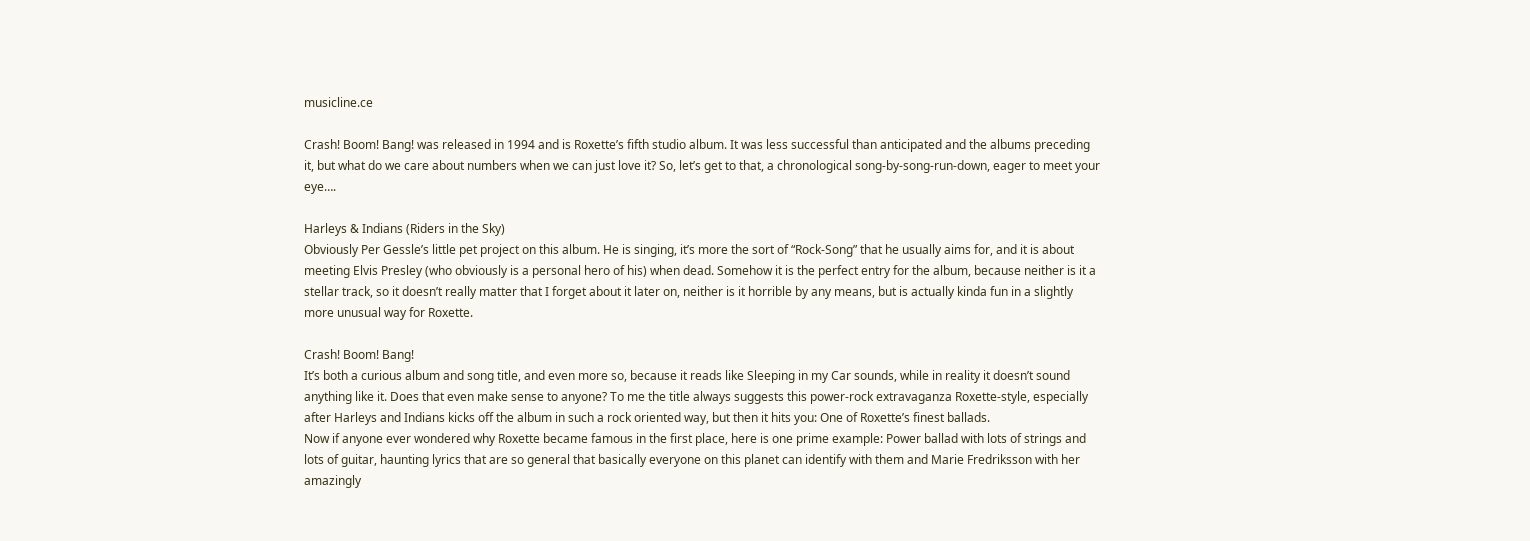musicline.ce

Crash! Boom! Bang! was released in 1994 and is Roxette’s fifth studio album. It was less successful than anticipated and the albums preceding it, but what do we care about numbers when we can just love it? So, let’s get to that, a chronological song-by-song-run-down, eager to meet your eye….

Harleys & Indians (Riders in the Sky)
Obviously Per Gessle’s little pet project on this album. He is singing, it’s more the sort of “Rock-Song” that he usually aims for, and it is about meeting Elvis Presley (who obviously is a personal hero of his) when dead. Somehow it is the perfect entry for the album, because neither is it a stellar track, so it doesn’t really matter that I forget about it later on, neither is it horrible by any means, but is actually kinda fun in a slightly more unusual way for Roxette.

Crash! Boom! Bang!
It’s both a curious album and song title, and even more so, because it reads like Sleeping in my Car sounds, while in reality it doesn’t sound anything like it. Does that even make sense to anyone? To me the title always suggests this power-rock extravaganza Roxette-style, especially after Harleys and Indians kicks off the album in such a rock oriented way, but then it hits you: One of Roxette’s finest ballads.
Now if anyone ever wondered why Roxette became famous in the first place, here is one prime example: Power ballad with lots of strings and lots of guitar, haunting lyrics that are so general that basically everyone on this planet can identify with them and Marie Fredriksson with her amazingly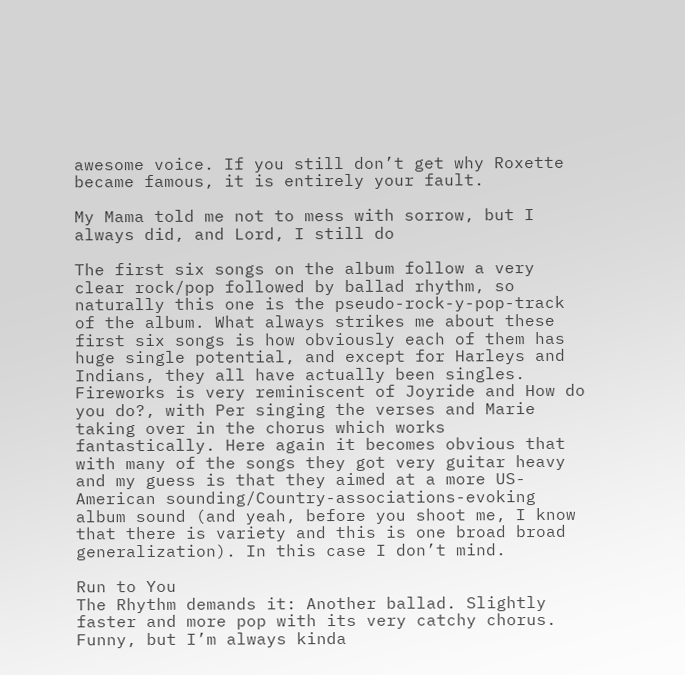awesome voice. If you still don’t get why Roxette became famous, it is entirely your fault.

My Mama told me not to mess with sorrow, but I always did, and Lord, I still do

The first six songs on the album follow a very clear rock/pop followed by ballad rhythm, so naturally this one is the pseudo-rock-y-pop-track of the album. What always strikes me about these first six songs is how obviously each of them has huge single potential, and except for Harleys and Indians, they all have actually been singles.
Fireworks is very reminiscent of Joyride and How do you do?, with Per singing the verses and Marie taking over in the chorus which works fantastically. Here again it becomes obvious that with many of the songs they got very guitar heavy and my guess is that they aimed at a more US-American sounding/Country-associations-evoking album sound (and yeah, before you shoot me, I know that there is variety and this is one broad broad generalization). In this case I don’t mind.

Run to You
The Rhythm demands it: Another ballad. Slightly faster and more pop with its very catchy chorus. Funny, but I’m always kinda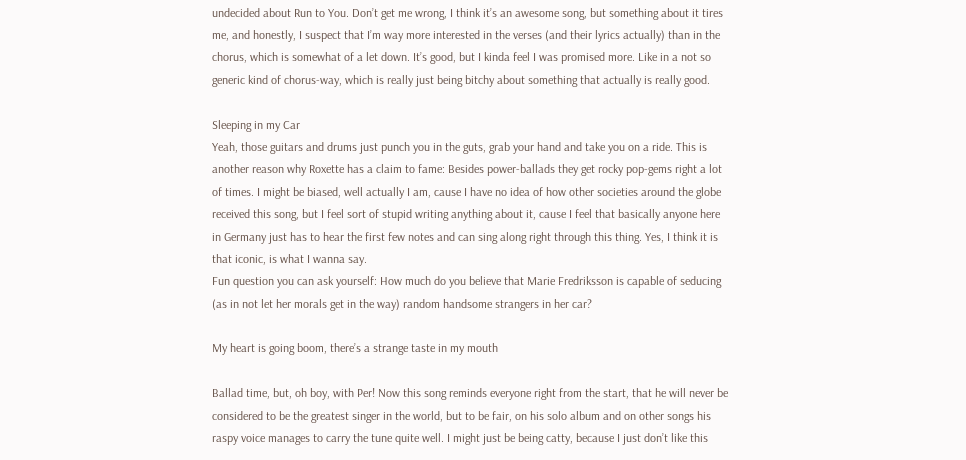undecided about Run to You. Don’t get me wrong, I think it’s an awesome song, but something about it tires me, and honestly, I suspect that I’m way more interested in the verses (and their lyrics actually) than in the chorus, which is somewhat of a let down. It’s good, but I kinda feel I was promised more. Like in a not so generic kind of chorus-way, which is really just being bitchy about something that actually is really good.

Sleeping in my Car
Yeah, those guitars and drums just punch you in the guts, grab your hand and take you on a ride. This is another reason why Roxette has a claim to fame: Besides power-ballads they get rocky pop-gems right a lot of times. I might be biased, well actually I am, cause I have no idea of how other societies around the globe received this song, but I feel sort of stupid writing anything about it, cause I feel that basically anyone here in Germany just has to hear the first few notes and can sing along right through this thing. Yes, I think it is that iconic, is what I wanna say.
Fun question you can ask yourself: How much do you believe that Marie Fredriksson is capable of seducing (as in not let her morals get in the way) random handsome strangers in her car?

My heart is going boom, there’s a strange taste in my mouth

Ballad time, but, oh boy, with Per! Now this song reminds everyone right from the start, that he will never be considered to be the greatest singer in the world, but to be fair, on his solo album and on other songs his raspy voice manages to carry the tune quite well. I might just be being catty, because I just don’t like this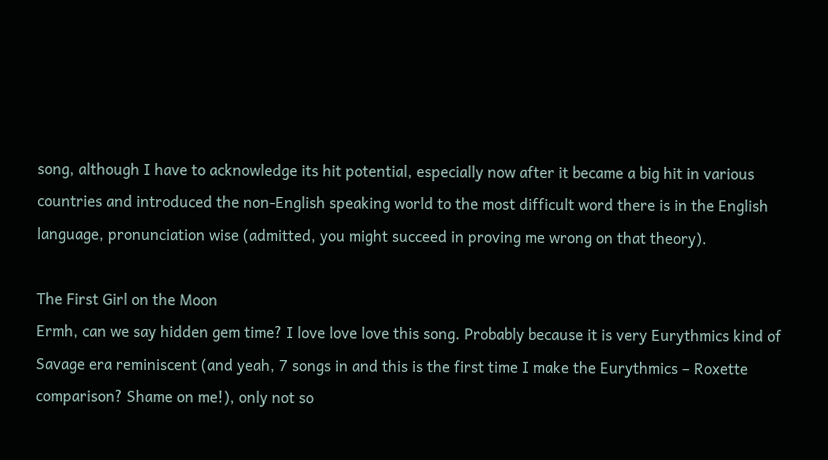song, although I have to acknowledge its hit potential, especially now after it became a big hit in various countries and introduced the non-English speaking world to the most difficult word there is in the English language, pronunciation wise (admitted, you might succeed in proving me wrong on that theory).

The First Girl on the Moon
Ermh, can we say hidden gem time? I love love love this song. Probably because it is very Eurythmics kind of Savage era reminiscent (and yeah, 7 songs in and this is the first time I make the Eurythmics – Roxette comparison? Shame on me!), only not so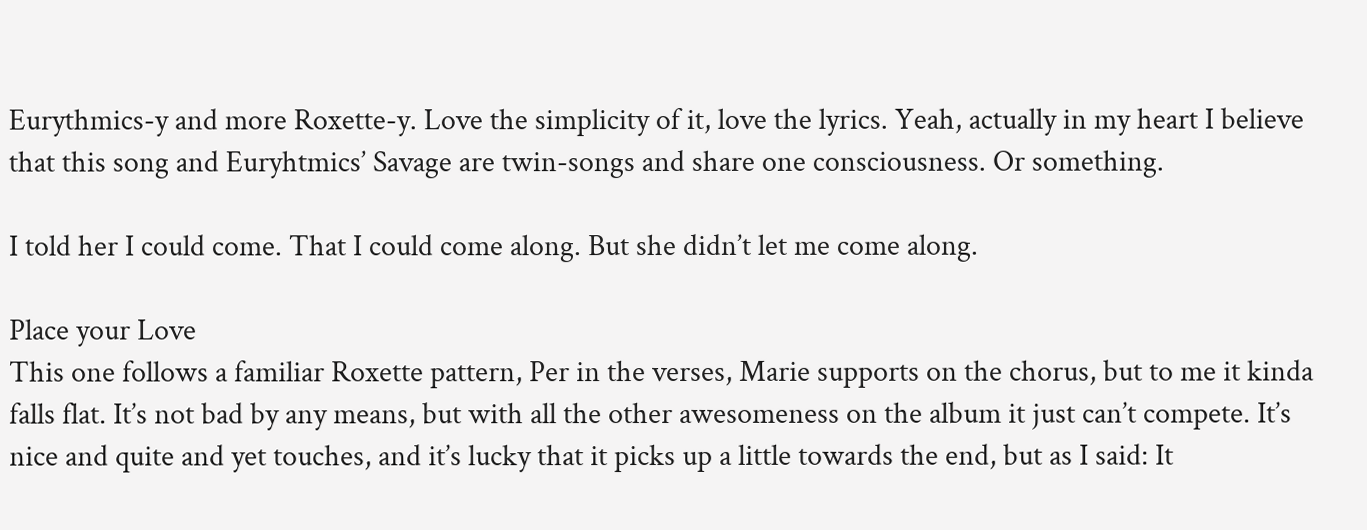Eurythmics-y and more Roxette-y. Love the simplicity of it, love the lyrics. Yeah, actually in my heart I believe that this song and Euryhtmics’ Savage are twin-songs and share one consciousness. Or something.

I told her I could come. That I could come along. But she didn’t let me come along.

Place your Love
This one follows a familiar Roxette pattern, Per in the verses, Marie supports on the chorus, but to me it kinda falls flat. It’s not bad by any means, but with all the other awesomeness on the album it just can’t compete. It’s nice and quite and yet touches, and it’s lucky that it picks up a little towards the end, but as I said: It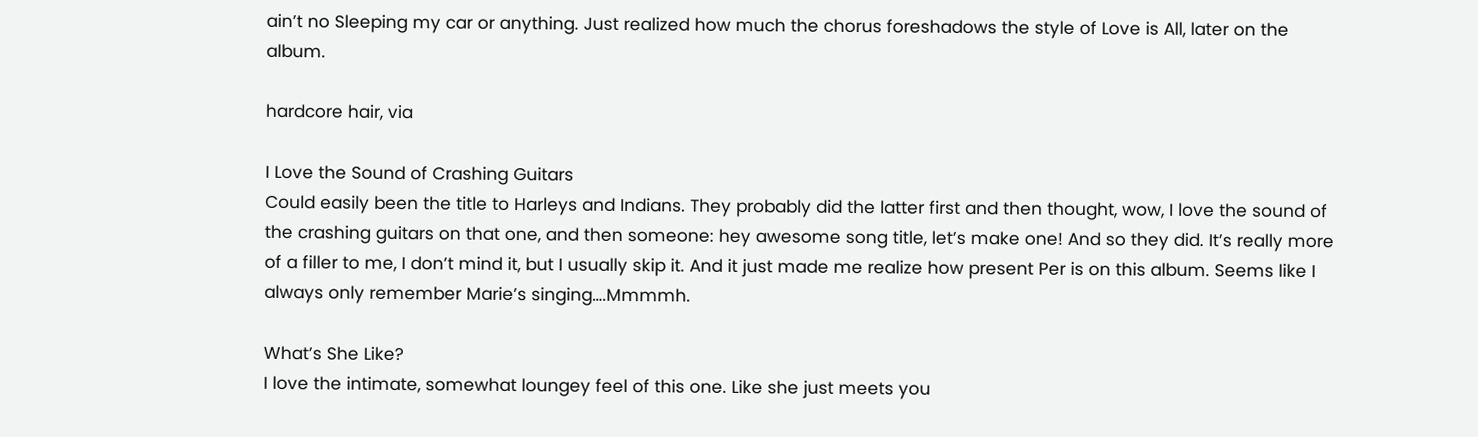ain’t no Sleeping my car or anything. Just realized how much the chorus foreshadows the style of Love is All, later on the album.

hardcore hair, via

I Love the Sound of Crashing Guitars
Could easily been the title to Harleys and Indians. They probably did the latter first and then thought, wow, I love the sound of the crashing guitars on that one, and then someone: hey awesome song title, let’s make one! And so they did. It’s really more of a filler to me, I don’t mind it, but I usually skip it. And it just made me realize how present Per is on this album. Seems like I always only remember Marie’s singing….Mmmmh.

What’s She Like?
I love the intimate, somewhat loungey feel of this one. Like she just meets you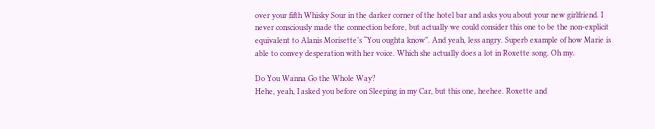over your fifth Whisky Sour in the darker corner of the hotel bar and asks you about your new girlfriend. I never consciously made the connection before, but actually we could consider this one to be the non-explicit equivalent to Alanis Morisette’s “You oughta know”. And yeah, less angry. Superb example of how Marie is able to convey desperation with her voice. Which she actually does a lot in Roxette song. Oh my.

Do You Wanna Go the Whole Way?
Hehe, yeah, I asked you before on Sleeping in my Car, but this one, heehee. Roxette and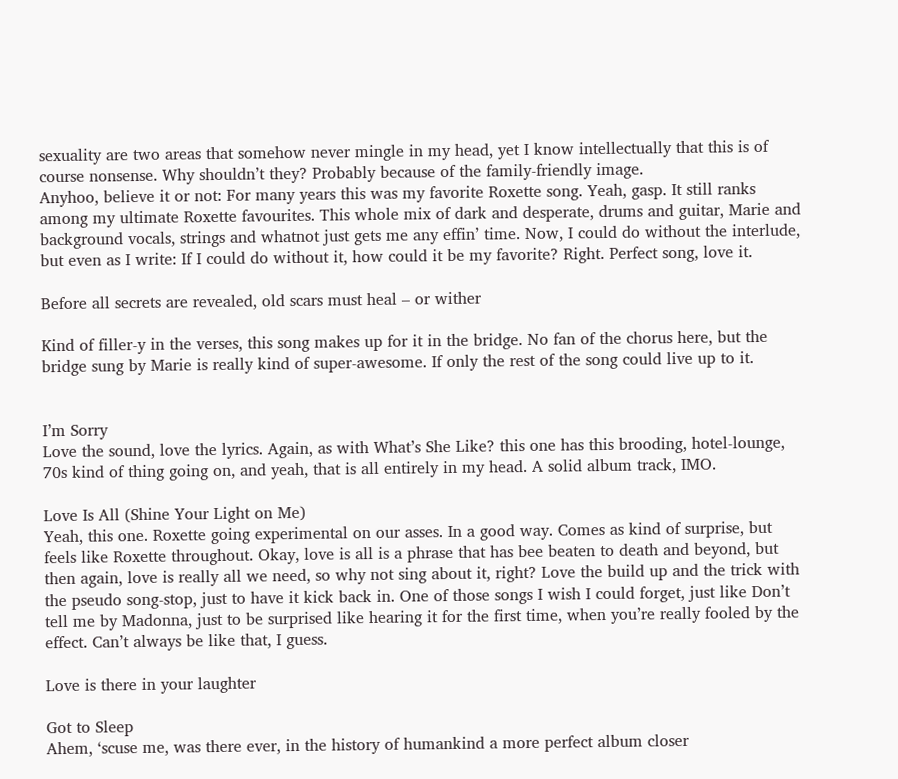sexuality are two areas that somehow never mingle in my head, yet I know intellectually that this is of course nonsense. Why shouldn’t they? Probably because of the family-friendly image.
Anyhoo, believe it or not: For many years this was my favorite Roxette song. Yeah, gasp. It still ranks among my ultimate Roxette favourites. This whole mix of dark and desperate, drums and guitar, Marie and background vocals, strings and whatnot just gets me any effin’ time. Now, I could do without the interlude, but even as I write: If I could do without it, how could it be my favorite? Right. Perfect song, love it.

Before all secrets are revealed, old scars must heal – or wither

Kind of filler-y in the verses, this song makes up for it in the bridge. No fan of the chorus here, but the bridge sung by Marie is really kind of super-awesome. If only the rest of the song could live up to it.


I’m Sorry
Love the sound, love the lyrics. Again, as with What’s She Like? this one has this brooding, hotel-lounge, 70s kind of thing going on, and yeah, that is all entirely in my head. A solid album track, IMO.

Love Is All (Shine Your Light on Me)
Yeah, this one. Roxette going experimental on our asses. In a good way. Comes as kind of surprise, but feels like Roxette throughout. Okay, love is all is a phrase that has bee beaten to death and beyond, but then again, love is really all we need, so why not sing about it, right? Love the build up and the trick with the pseudo song-stop, just to have it kick back in. One of those songs I wish I could forget, just like Don’t tell me by Madonna, just to be surprised like hearing it for the first time, when you’re really fooled by the effect. Can’t always be like that, I guess.

Love is there in your laughter

Got to Sleep
Ahem, ‘scuse me, was there ever, in the history of humankind a more perfect album closer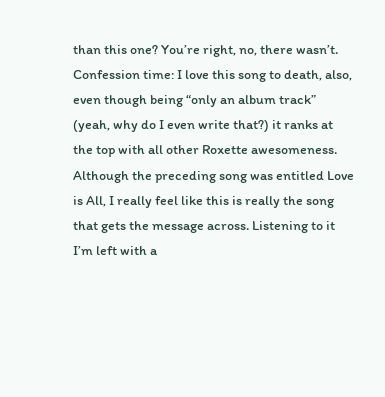than this one? You’re right, no, there wasn’t. Confession time: I love this song to death, also, even though being “only an album track” (yeah, why do I even write that?) it ranks at the top with all other Roxette awesomeness. Although the preceding song was entitled Love is All, I really feel like this is really the song that gets the message across. Listening to it I’m left with a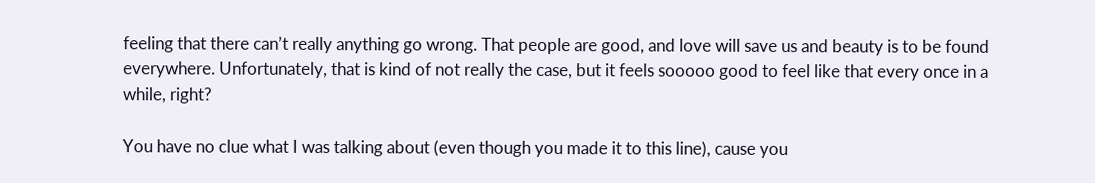feeling that there can’t really anything go wrong. That people are good, and love will save us and beauty is to be found everywhere. Unfortunately, that is kind of not really the case, but it feels sooooo good to feel like that every once in a while, right?

You have no clue what I was talking about (even though you made it to this line), cause you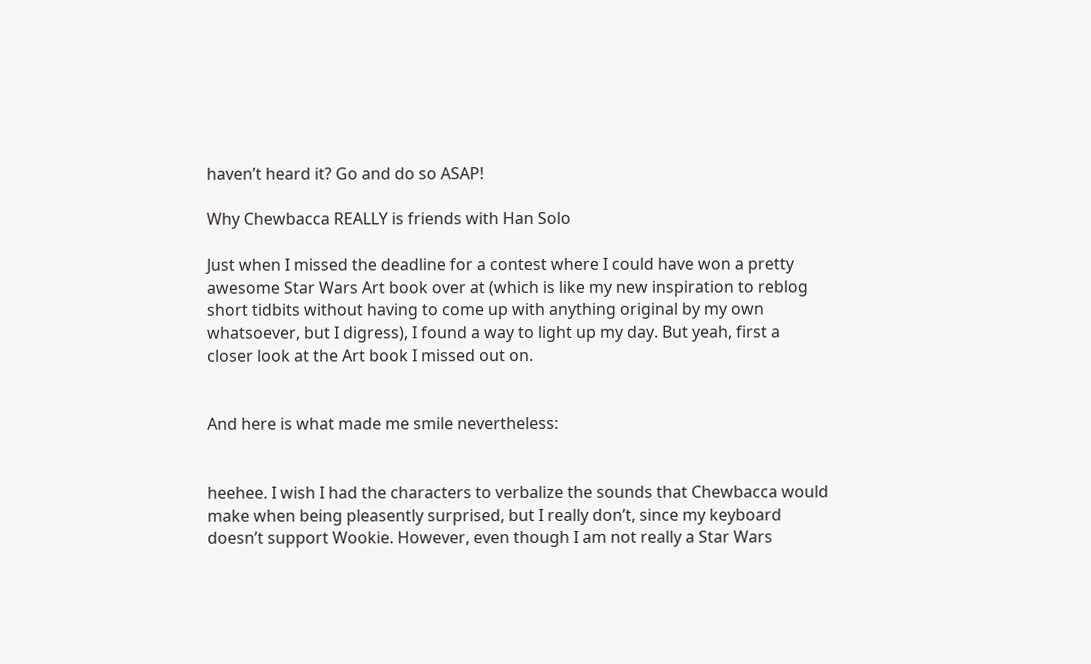haven’t heard it? Go and do so ASAP!

Why Chewbacca REALLY is friends with Han Solo

Just when I missed the deadline for a contest where I could have won a pretty awesome Star Wars Art book over at (which is like my new inspiration to reblog short tidbits without having to come up with anything original by my own whatsoever, but I digress), I found a way to light up my day. But yeah, first a closer look at the Art book I missed out on.


And here is what made me smile nevertheless:


heehee. I wish I had the characters to verbalize the sounds that Chewbacca would make when being pleasently surprised, but I really don’t, since my keyboard doesn’t support Wookie. However, even though I am not really a Star Wars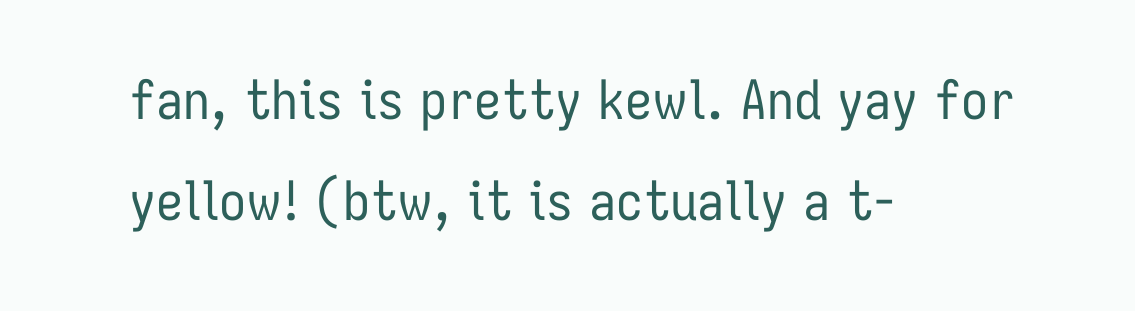fan, this is pretty kewl. And yay for yellow! (btw, it is actually a t-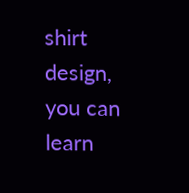shirt design, you can learn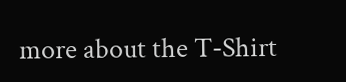more about the T-Shirt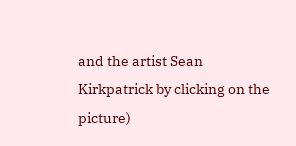and the artist Sean Kirkpatrick by clicking on the picture)